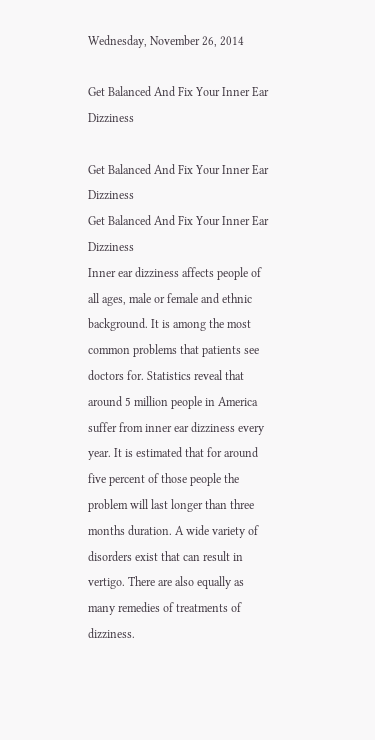Wednesday, November 26, 2014

Get Balanced And Fix Your Inner Ear Dizziness

Get Balanced And Fix Your Inner Ear Dizziness
Get Balanced And Fix Your Inner Ear Dizziness
Inner ear dizziness affects people of all ages, male or female and ethnic background. It is among the most common problems that patients see doctors for. Statistics reveal that around 5 million people in America suffer from inner ear dizziness every year. It is estimated that for around five percent of those people the problem will last longer than three months duration. A wide variety of disorders exist that can result in vertigo. There are also equally as many remedies of treatments of dizziness.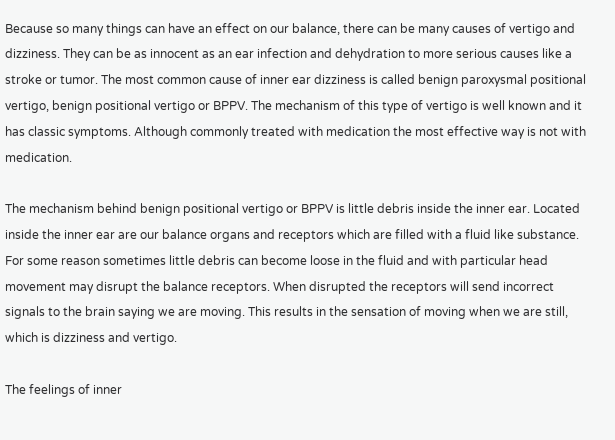Because so many things can have an effect on our balance, there can be many causes of vertigo and dizziness. They can be as innocent as an ear infection and dehydration to more serious causes like a stroke or tumor. The most common cause of inner ear dizziness is called benign paroxysmal positional vertigo, benign positional vertigo or BPPV. The mechanism of this type of vertigo is well known and it has classic symptoms. Although commonly treated with medication the most effective way is not with medication.

The mechanism behind benign positional vertigo or BPPV is little debris inside the inner ear. Located inside the inner ear are our balance organs and receptors which are filled with a fluid like substance. For some reason sometimes little debris can become loose in the fluid and with particular head movement may disrupt the balance receptors. When disrupted the receptors will send incorrect signals to the brain saying we are moving. This results in the sensation of moving when we are still, which is dizziness and vertigo.

The feelings of inner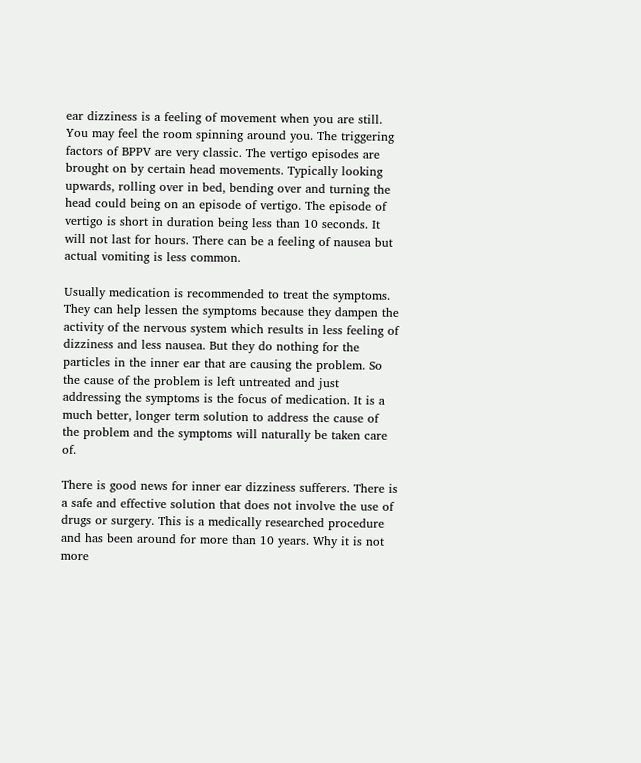ear dizziness is a feeling of movement when you are still. You may feel the room spinning around you. The triggering factors of BPPV are very classic. The vertigo episodes are brought on by certain head movements. Typically looking upwards, rolling over in bed, bending over and turning the head could being on an episode of vertigo. The episode of vertigo is short in duration being less than 10 seconds. It will not last for hours. There can be a feeling of nausea but actual vomiting is less common.

Usually medication is recommended to treat the symptoms. They can help lessen the symptoms because they dampen the activity of the nervous system which results in less feeling of dizziness and less nausea. But they do nothing for the particles in the inner ear that are causing the problem. So the cause of the problem is left untreated and just addressing the symptoms is the focus of medication. It is a much better, longer term solution to address the cause of the problem and the symptoms will naturally be taken care of.

There is good news for inner ear dizziness sufferers. There is a safe and effective solution that does not involve the use of drugs or surgery. This is a medically researched procedure and has been around for more than 10 years. Why it is not more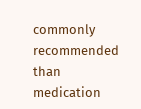commonly recommended than medication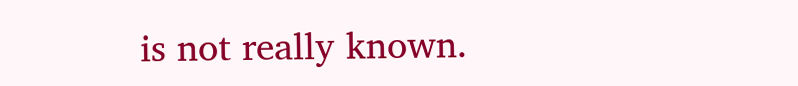is not really known.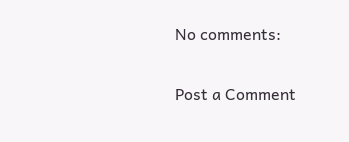No comments:

Post a Comment